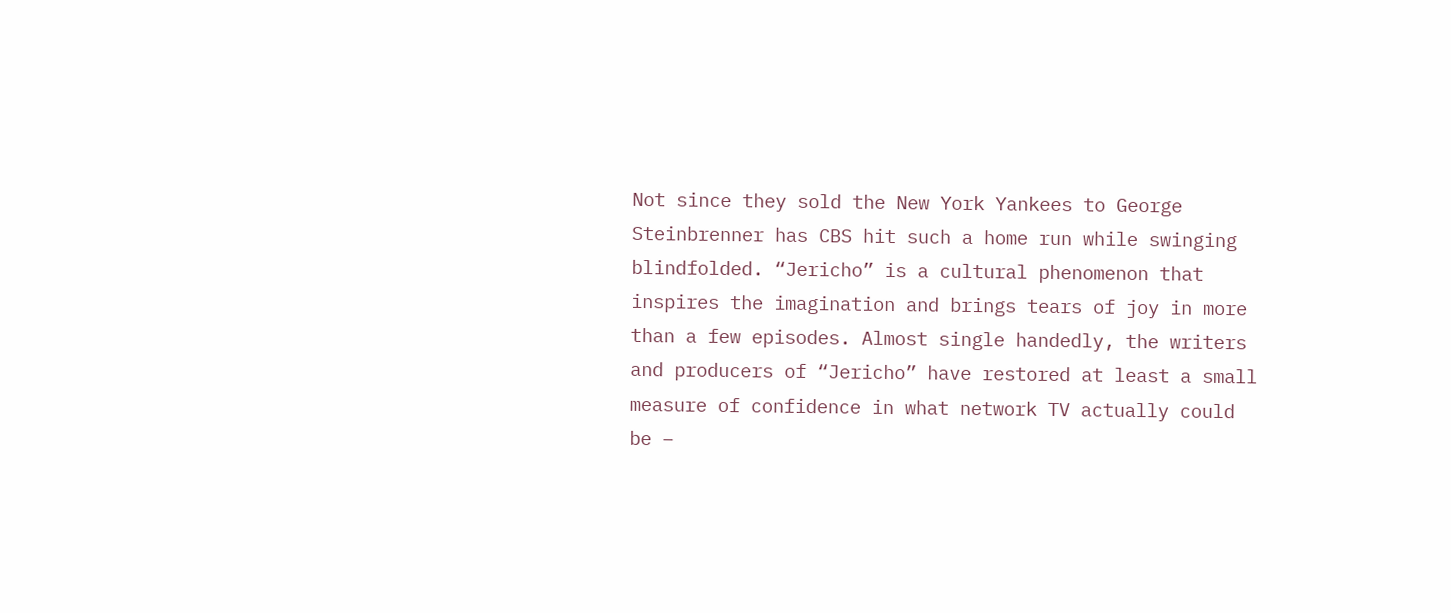Not since they sold the New York Yankees to George Steinbrenner has CBS hit such a home run while swinging blindfolded. “Jericho” is a cultural phenomenon that inspires the imagination and brings tears of joy in more than a few episodes. Almost single handedly, the writers and producers of “Jericho” have restored at least a small measure of confidence in what network TV actually could be –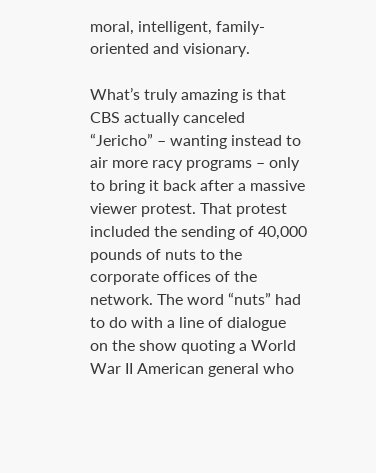moral, intelligent, family-oriented and visionary.

What’s truly amazing is that CBS actually canceled “Jericho” – wanting instead to air more racy programs – only to bring it back after a massive viewer protest. That protest included the sending of 40,000 pounds of nuts to the corporate offices of the network. The word “nuts” had to do with a line of dialogue on the show quoting a World War II American general who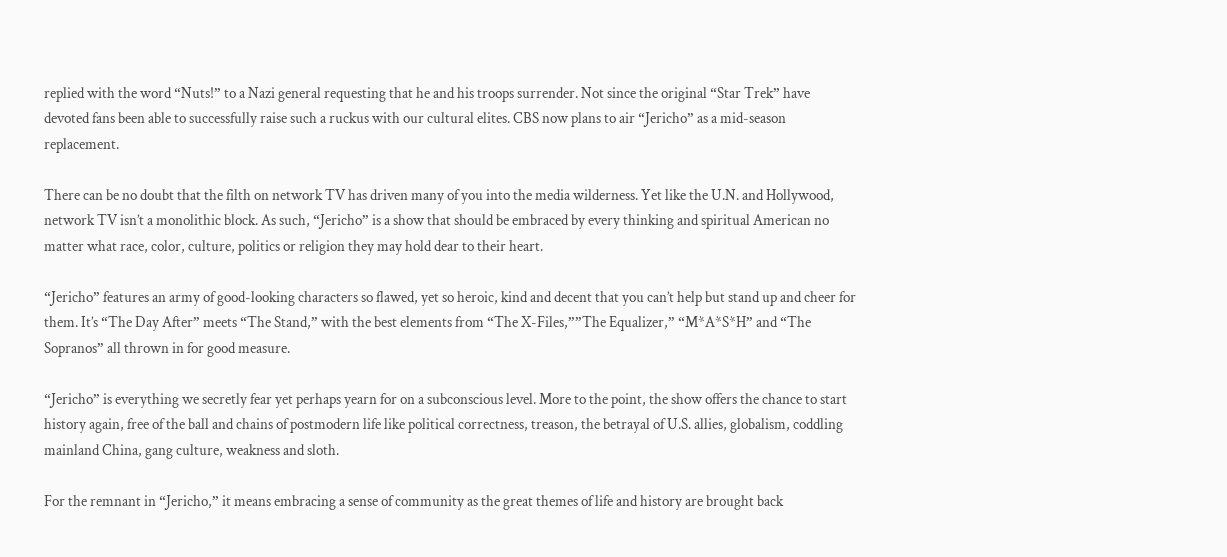replied with the word “Nuts!” to a Nazi general requesting that he and his troops surrender. Not since the original “Star Trek” have devoted fans been able to successfully raise such a ruckus with our cultural elites. CBS now plans to air “Jericho” as a mid-season replacement.

There can be no doubt that the filth on network TV has driven many of you into the media wilderness. Yet like the U.N. and Hollywood, network TV isn’t a monolithic block. As such, “Jericho” is a show that should be embraced by every thinking and spiritual American no matter what race, color, culture, politics or religion they may hold dear to their heart.

“Jericho” features an army of good-looking characters so flawed, yet so heroic, kind and decent that you can’t help but stand up and cheer for them. It’s “The Day After” meets “The Stand,” with the best elements from “The X-Files,””The Equalizer,” “M*A*S*H” and “The Sopranos” all thrown in for good measure.

“Jericho” is everything we secretly fear yet perhaps yearn for on a subconscious level. More to the point, the show offers the chance to start history again, free of the ball and chains of postmodern life like political correctness, treason, the betrayal of U.S. allies, globalism, coddling mainland China, gang culture, weakness and sloth.

For the remnant in “Jericho,” it means embracing a sense of community as the great themes of life and history are brought back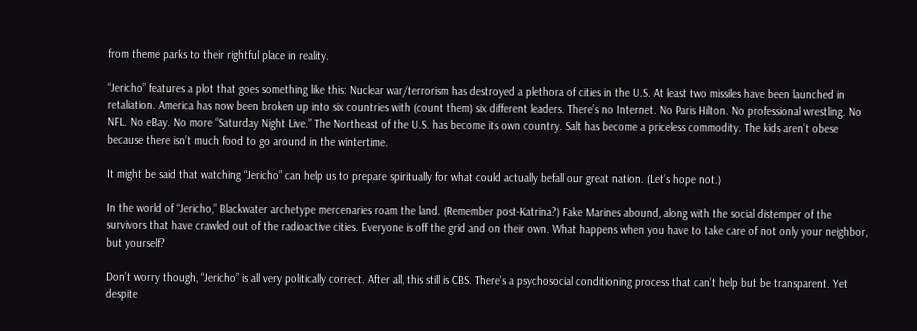from theme parks to their rightful place in reality.

“Jericho” features a plot that goes something like this: Nuclear war/terrorism has destroyed a plethora of cities in the U.S. At least two missiles have been launched in retaliation. America has now been broken up into six countries with (count them) six different leaders. There’s no Internet. No Paris Hilton. No professional wrestling. No NFL. No eBay. No more “Saturday Night Live.” The Northeast of the U.S. has become its own country. Salt has become a priceless commodity. The kids aren’t obese because there isn’t much food to go around in the wintertime.

It might be said that watching “Jericho” can help us to prepare spiritually for what could actually befall our great nation. (Let’s hope not.)

In the world of “Jericho,” Blackwater archetype mercenaries roam the land. (Remember post-Katrina?) Fake Marines abound, along with the social distemper of the survivors that have crawled out of the radioactive cities. Everyone is off the grid and on their own. What happens when you have to take care of not only your neighbor, but yourself?

Don’t worry though, “Jericho” is all very politically correct. After all, this still is CBS. There’s a psychosocial conditioning process that can’t help but be transparent. Yet despite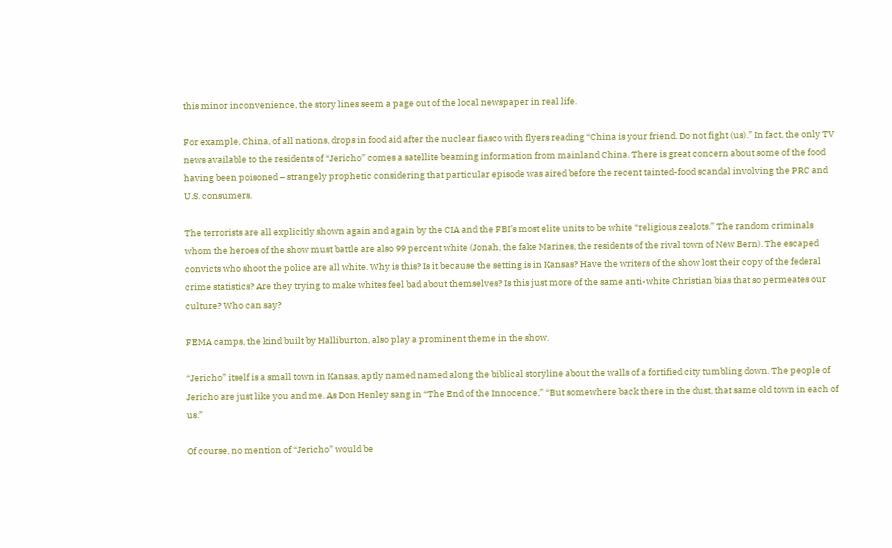this minor inconvenience, the story lines seem a page out of the local newspaper in real life.

For example, China, of all nations, drops in food aid after the nuclear fiasco with flyers reading “China is your friend. Do not fight (us).” In fact, the only TV news available to the residents of “Jericho” comes a satellite beaming information from mainland China. There is great concern about some of the food having been poisoned – strangely prophetic considering that particular episode was aired before the recent tainted-food scandal involving the PRC and U.S. consumers.

The terrorists are all explicitly shown again and again by the CIA and the FBI’s most elite units to be white “religious zealots.” The random criminals whom the heroes of the show must battle are also 99 percent white (Jonah, the fake Marines, the residents of the rival town of New Bern). The escaped convicts who shoot the police are all white. Why is this? Is it because the setting is in Kansas? Have the writers of the show lost their copy of the federal crime statistics? Are they trying to make whites feel bad about themselves? Is this just more of the same anti-white Christian bias that so permeates our culture? Who can say?

FEMA camps, the kind built by Halliburton, also play a prominent theme in the show.

“Jericho” itself is a small town in Kansas, aptly named named along the biblical storyline about the walls of a fortified city tumbling down. The people of Jericho are just like you and me. As Don Henley sang in “The End of the Innocence,” “But somewhere back there in the dust, that same old town in each of us.”

Of course, no mention of “Jericho” would be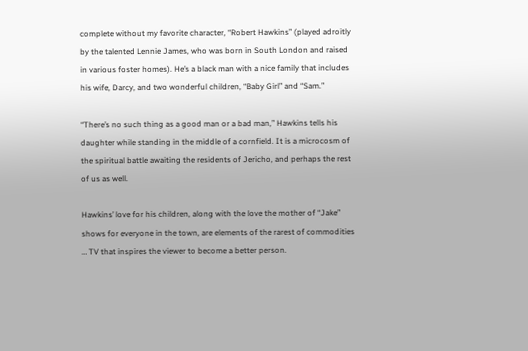complete without my favorite character, “Robert Hawkins” (played adroitly by the talented Lennie James, who was born in South London and raised in various foster homes). He’s a black man with a nice family that includes his wife, Darcy, and two wonderful children, “Baby Girl” and “Sam.”

“There’s no such thing as a good man or a bad man,” Hawkins tells his daughter while standing in the middle of a cornfield. It is a microcosm of the spiritual battle awaiting the residents of Jericho, and perhaps the rest of us as well.

Hawkins’ love for his children, along with the love the mother of “Jake” shows for everyone in the town, are elements of the rarest of commodities … TV that inspires the viewer to become a better person.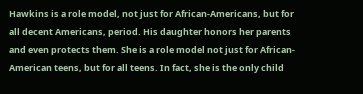Hawkins is a role model, not just for African-Americans, but for all decent Americans, period. His daughter honors her parents and even protects them. She is a role model not just for African-American teens, but for all teens. In fact, she is the only child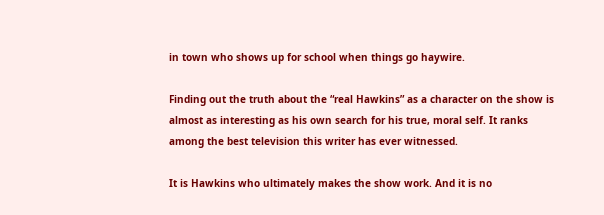in town who shows up for school when things go haywire.

Finding out the truth about the “real Hawkins” as a character on the show is almost as interesting as his own search for his true, moral self. It ranks among the best television this writer has ever witnessed.

It is Hawkins who ultimately makes the show work. And it is no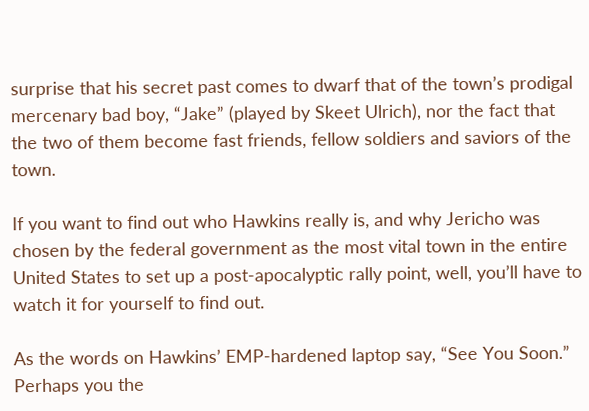surprise that his secret past comes to dwarf that of the town’s prodigal mercenary bad boy, “Jake” (played by Skeet Ulrich), nor the fact that the two of them become fast friends, fellow soldiers and saviors of the town.

If you want to find out who Hawkins really is, and why Jericho was chosen by the federal government as the most vital town in the entire United States to set up a post-apocalyptic rally point, well, you’ll have to watch it for yourself to find out.

As the words on Hawkins’ EMP-hardened laptop say, “See You Soon.” Perhaps you the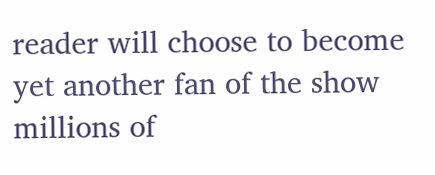reader will choose to become yet another fan of the show millions of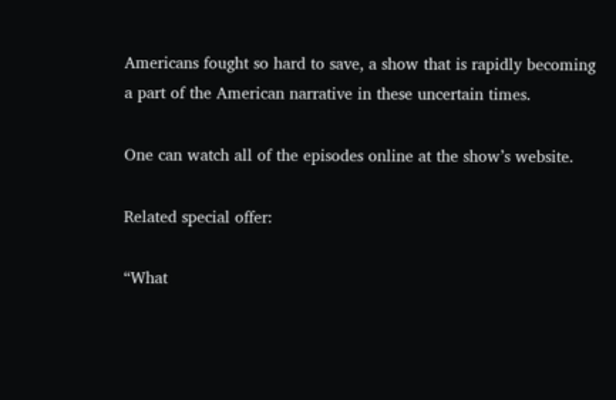Americans fought so hard to save, a show that is rapidly becoming a part of the American narrative in these uncertain times.

One can watch all of the episodes online at the show’s website.

Related special offer:

“What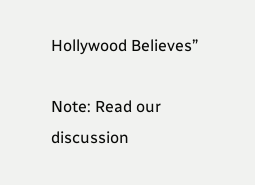Hollywood Believes”

Note: Read our discussion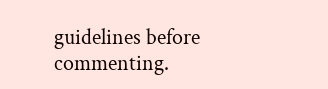guidelines before commenting.